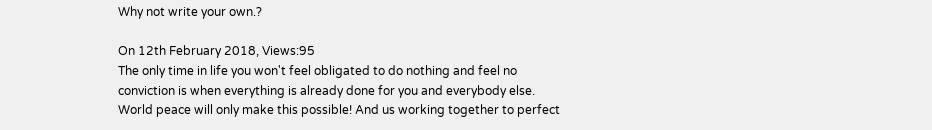Why not write your own.?

On 12th February 2018, Views:95
The only time in life you won't feel obligated to do nothing and feel no conviction is when everything is already done for you and everybody else. World peace will only make this possible! And us working together to perfect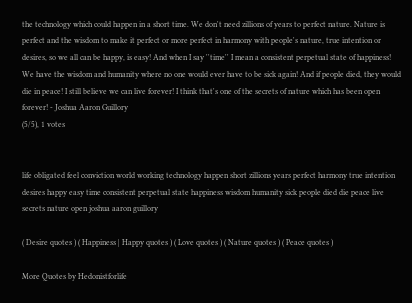the technology which could happen in a short time. We don't need zillions of years to perfect nature. Nature is perfect and the wisdom to make it perfect or more perfect in harmony with people's nature, true intention or desires, so we all can be happy, is easy! And when I say ''time'' I mean a consistent perpetual state of happiness! We have the wisdom and humanity where no one would ever have to be sick again! And if people died, they would die in peace! I still believe we can live forever! I think that's one of the secrets of nature which has been open forever! - Joshua Aaron Guillory
(5/5), 1 votes


life obligated feel conviction world working technology happen short zillions years perfect harmony true intention desires happy easy time consistent perpetual state happiness wisdom humanity sick people died die peace live secrets nature open joshua aaron guillory

( Desire quotes ) ( Happiness | Happy quotes ) ( Love quotes ) ( Nature quotes ) ( Peace quotes )

More Quotes by Hedonistforlife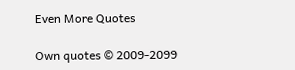Even More Quotes

Own quotes © 2009-2099